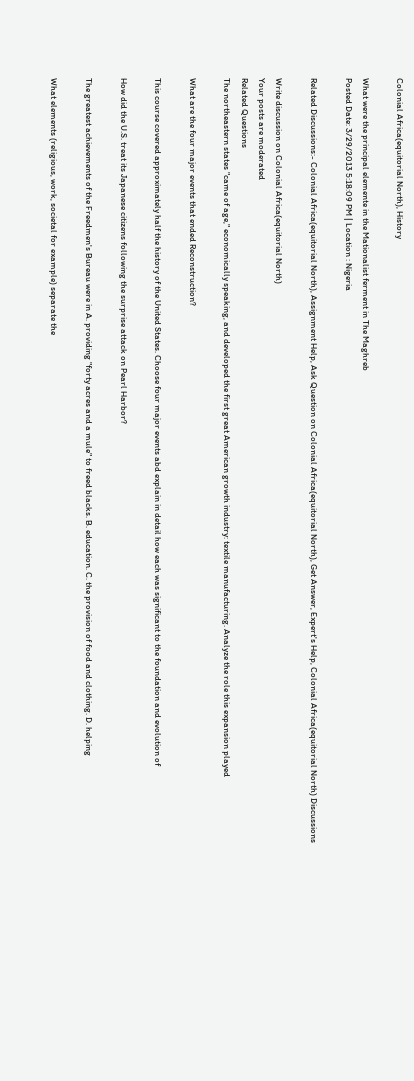Colonial Africa(equitorial North), History

What were the principal elemente in the Mationalist ferment in The Maghreb
Posted Date: 3/29/2013 5:18:09 PM | Location : Nigeria

Related Discussions:- Colonial Africa(equitorial North), Assignment Help, Ask Question on Colonial Africa(equitorial North), Get Answer, Expert's Help, Colonial Africa(equitorial North) Discussions

Write discussion on Colonial Africa(equitorial North)
Your posts are moderated
Related Questions
The northeastern states "came of age," economically speaking, and developed the first great American growth industry: textile manufacturing. Analyze the role this expansion played

What are the four major events that ended Reconstruction?

This course covered approximately half the history of the United States. Choose four major events abd explain in detail how each was significant to the foundation and evolution of

How did the U.S. treat its Japanese citizens following the surprise attack on Pearl Harbor?

The greatest achievements of the Freedmen's Bureau were in A. providing "forty acres and a mule" to freed blacks. B. education. C. the provision of food and clothing. D. helping

What elements (religious, work, societal for example) separate the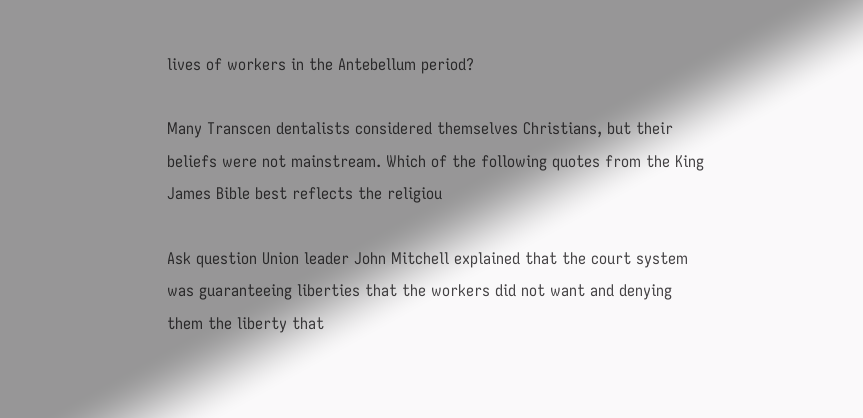lives of workers in the Antebellum period?

Many Transcen dentalists considered themselves Christians, but their beliefs were not mainstream. Which of the following quotes from the King James Bible best reflects the religiou

Ask question Union leader John Mitchell explained that the court system was guaranteeing liberties that the workers did not want and denying them the liberty that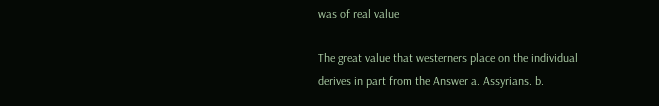was of real value

The great value that westerners place on the individual derives in part from the Answer a. Assyrians. b.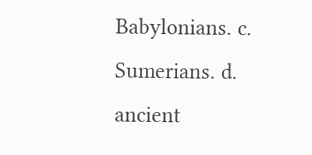Babylonians. c. Sumerians. d. ancient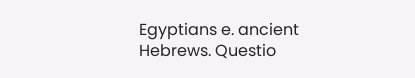Egyptians e. ancient Hebrews. Questio